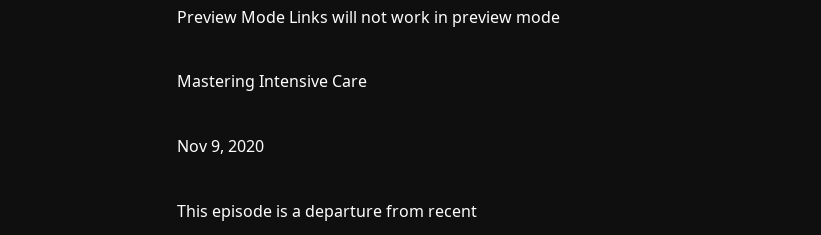Preview Mode Links will not work in preview mode

Mastering Intensive Care

Nov 9, 2020

This episode is a departure from recent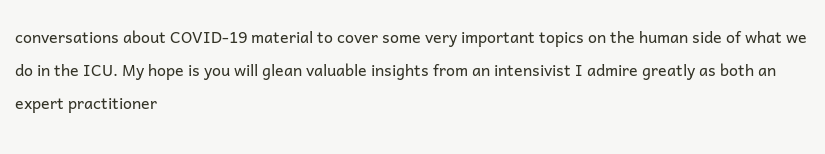conversations about COVID-19 material to cover some very important topics on the human side of what we do in the ICU. My hope is you will glean valuable insights from an intensivist I admire greatly as both an expert practitioner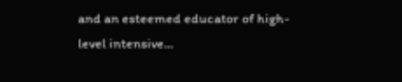and an esteemed educator of high-level intensive...